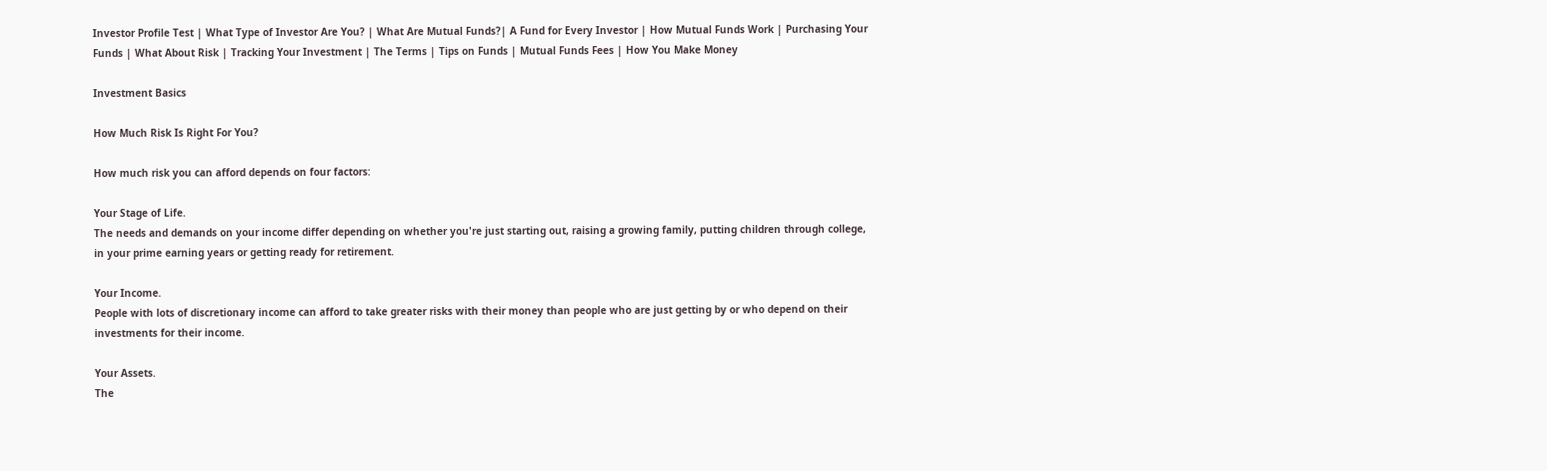Investor Profile Test | What Type of Investor Are You? | What Are Mutual Funds?| A Fund for Every Investor | How Mutual Funds Work | Purchasing Your Funds | What About Risk | Tracking Your Investment | The Terms | Tips on Funds | Mutual Funds Fees | How You Make Money

Investment Basics

How Much Risk Is Right For You?

How much risk you can afford depends on four factors:

Your Stage of Life.
The needs and demands on your income differ depending on whether you're just starting out, raising a growing family, putting children through college, in your prime earning years or getting ready for retirement.

Your Income.
People with lots of discretionary income can afford to take greater risks with their money than people who are just getting by or who depend on their investments for their income.

Your Assets.
The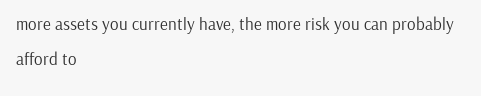more assets you currently have, the more risk you can probably afford to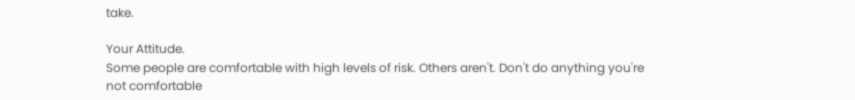take.

Your Attitude.
Some people are comfortable with high levels of risk. Others aren't. Don't do anything you're not comfortable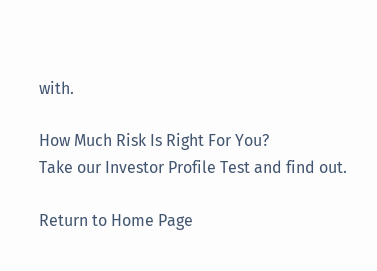with.

How Much Risk Is Right For You?
Take our Investor Profile Test and find out.

Return to Home Page